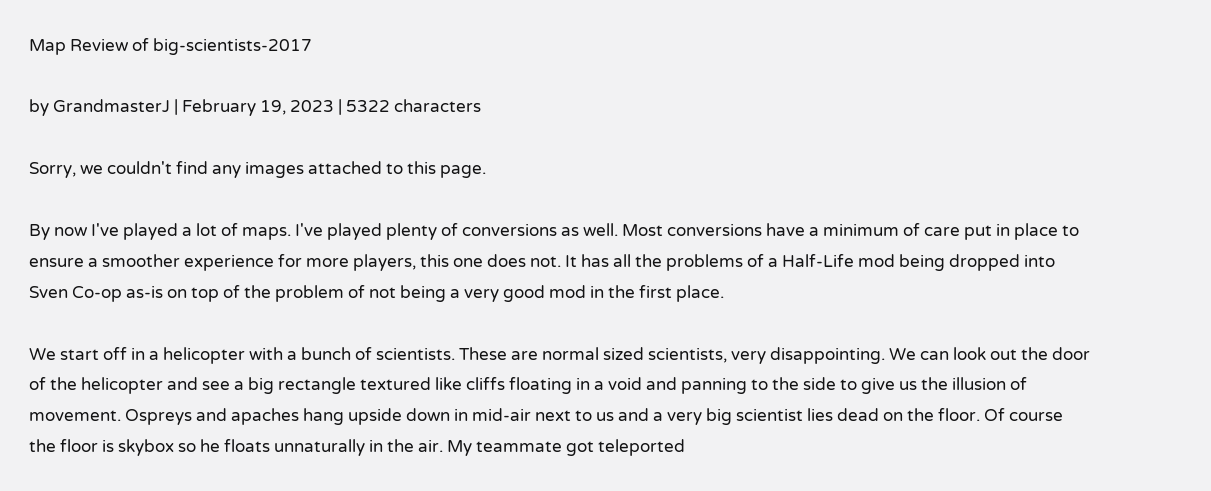Map Review of big-scientists-2017

by GrandmasterJ | February 19, 2023 | 5322 characters

Sorry, we couldn't find any images attached to this page.

By now I've played a lot of maps. I've played plenty of conversions as well. Most conversions have a minimum of care put in place to ensure a smoother experience for more players, this one does not. It has all the problems of a Half-Life mod being dropped into Sven Co-op as-is on top of the problem of not being a very good mod in the first place.

We start off in a helicopter with a bunch of scientists. These are normal sized scientists, very disappointing. We can look out the door of the helicopter and see a big rectangle textured like cliffs floating in a void and panning to the side to give us the illusion of movement. Ospreys and apaches hang upside down in mid-air next to us and a very big scientist lies dead on the floor. Of course the floor is skybox so he floats unnaturally in the air. My teammate got teleported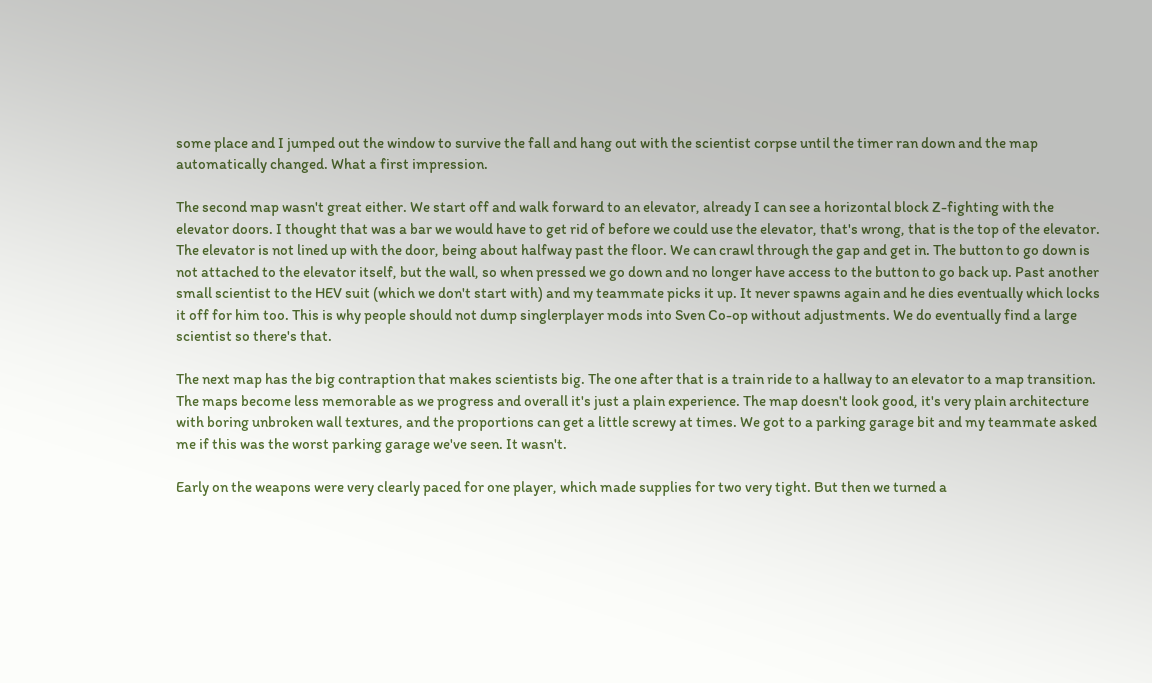some place and I jumped out the window to survive the fall and hang out with the scientist corpse until the timer ran down and the map automatically changed. What a first impression.

The second map wasn't great either. We start off and walk forward to an elevator, already I can see a horizontal block Z-fighting with the elevator doors. I thought that was a bar we would have to get rid of before we could use the elevator, that's wrong, that is the top of the elevator. The elevator is not lined up with the door, being about halfway past the floor. We can crawl through the gap and get in. The button to go down is not attached to the elevator itself, but the wall, so when pressed we go down and no longer have access to the button to go back up. Past another small scientist to the HEV suit (which we don't start with) and my teammate picks it up. It never spawns again and he dies eventually which locks it off for him too. This is why people should not dump singlerplayer mods into Sven Co-op without adjustments. We do eventually find a large scientist so there's that.

The next map has the big contraption that makes scientists big. The one after that is a train ride to a hallway to an elevator to a map transition. The maps become less memorable as we progress and overall it's just a plain experience. The map doesn't look good, it's very plain architecture with boring unbroken wall textures, and the proportions can get a little screwy at times. We got to a parking garage bit and my teammate asked me if this was the worst parking garage we've seen. It wasn't.

Early on the weapons were very clearly paced for one player, which made supplies for two very tight. But then we turned a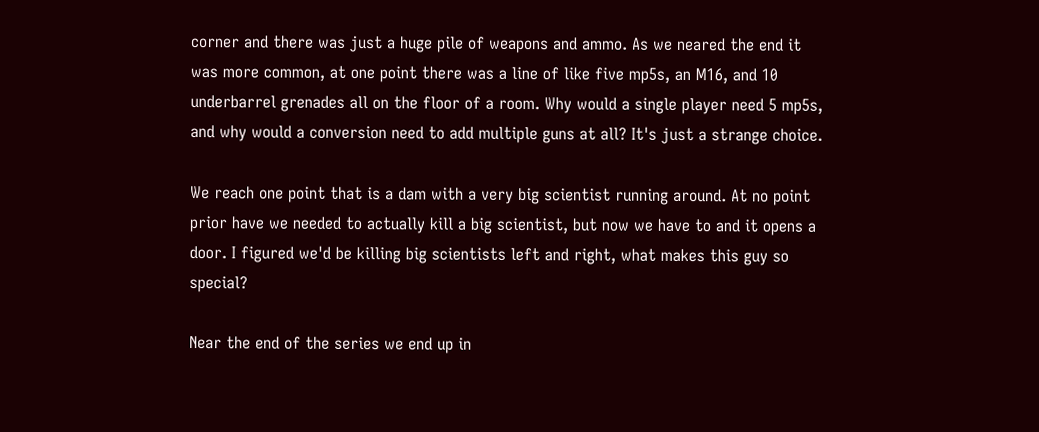corner and there was just a huge pile of weapons and ammo. As we neared the end it was more common, at one point there was a line of like five mp5s, an M16, and 10 underbarrel grenades all on the floor of a room. Why would a single player need 5 mp5s, and why would a conversion need to add multiple guns at all? It's just a strange choice.

We reach one point that is a dam with a very big scientist running around. At no point prior have we needed to actually kill a big scientist, but now we have to and it opens a door. I figured we'd be killing big scientists left and right, what makes this guy so special?

Near the end of the series we end up in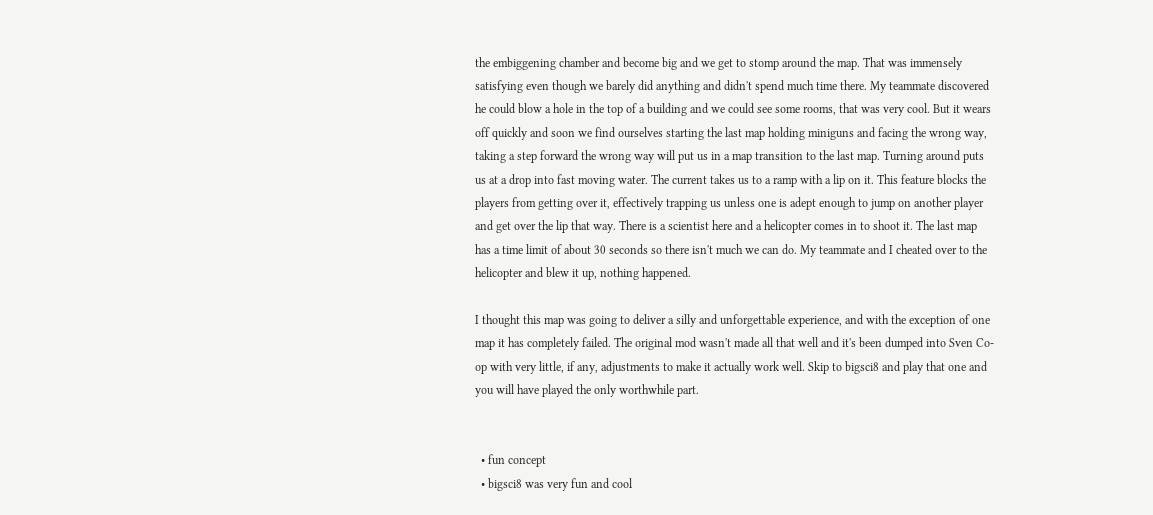the embiggening chamber and become big and we get to stomp around the map. That was immensely satisfying even though we barely did anything and didn't spend much time there. My teammate discovered he could blow a hole in the top of a building and we could see some rooms, that was very cool. But it wears off quickly and soon we find ourselves starting the last map holding miniguns and facing the wrong way, taking a step forward the wrong way will put us in a map transition to the last map. Turning around puts us at a drop into fast moving water. The current takes us to a ramp with a lip on it. This feature blocks the players from getting over it, effectively trapping us unless one is adept enough to jump on another player and get over the lip that way. There is a scientist here and a helicopter comes in to shoot it. The last map has a time limit of about 30 seconds so there isn't much we can do. My teammate and I cheated over to the helicopter and blew it up, nothing happened.

I thought this map was going to deliver a silly and unforgettable experience, and with the exception of one map it has completely failed. The original mod wasn't made all that well and it's been dumped into Sven Co-op with very little, if any, adjustments to make it actually work well. Skip to bigsci8 and play that one and you will have played the only worthwhile part.


  • fun concept
  • bigsci8 was very fun and cool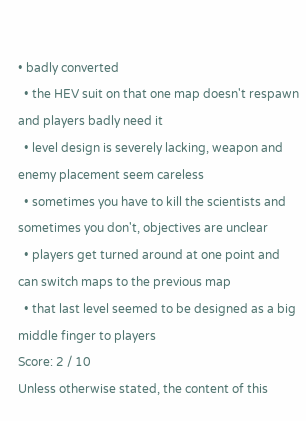• badly converted
  • the HEV suit on that one map doesn't respawn and players badly need it
  • level design is severely lacking, weapon and enemy placement seem careless
  • sometimes you have to kill the scientists and sometimes you don't, objectives are unclear
  • players get turned around at one point and can switch maps to the previous map
  • that last level seemed to be designed as a big middle finger to players
Score: 2 / 10
Unless otherwise stated, the content of this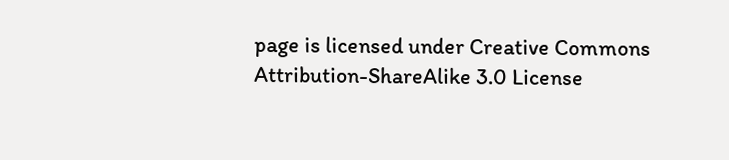page is licensed under Creative Commons Attribution-ShareAlike 3.0 License